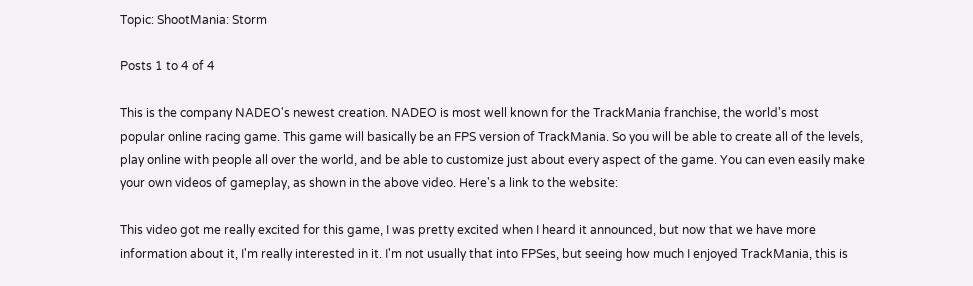Topic: ShootMania: Storm

Posts 1 to 4 of 4

This is the company NADEO's newest creation. NADEO is most well known for the TrackMania franchise, the world's most popular online racing game. This game will basically be an FPS version of TrackMania. So you will be able to create all of the levels, play online with people all over the world, and be able to customize just about every aspect of the game. You can even easily make your own videos of gameplay, as shown in the above video. Here's a link to the website:

This video got me really excited for this game, I was pretty excited when I heard it announced, but now that we have more information about it, I'm really interested in it. I'm not usually that into FPSes, but seeing how much I enjoyed TrackMania, this is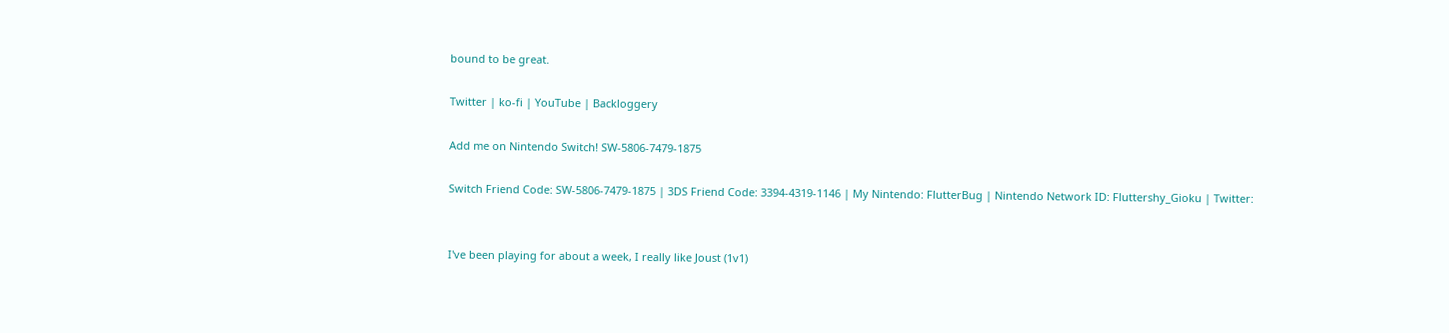bound to be great.

Twitter | ko-fi | YouTube | Backloggery

Add me on Nintendo Switch! SW-5806-7479-1875

Switch Friend Code: SW-5806-7479-1875 | 3DS Friend Code: 3394-4319-1146 | My Nintendo: FlutterBug | Nintendo Network ID: Fluttershy_Gioku | Twitter:


I've been playing for about a week, I really like Joust (1v1)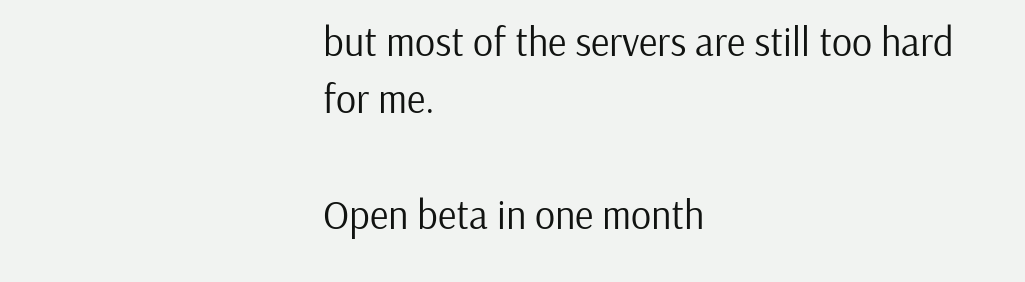but most of the servers are still too hard for me.

Open beta in one month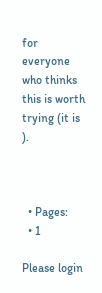for everyone who thinks this is worth trying (it is ).



  • Pages:
  • 1

Please login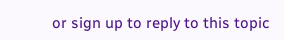or sign up to reply to this topic